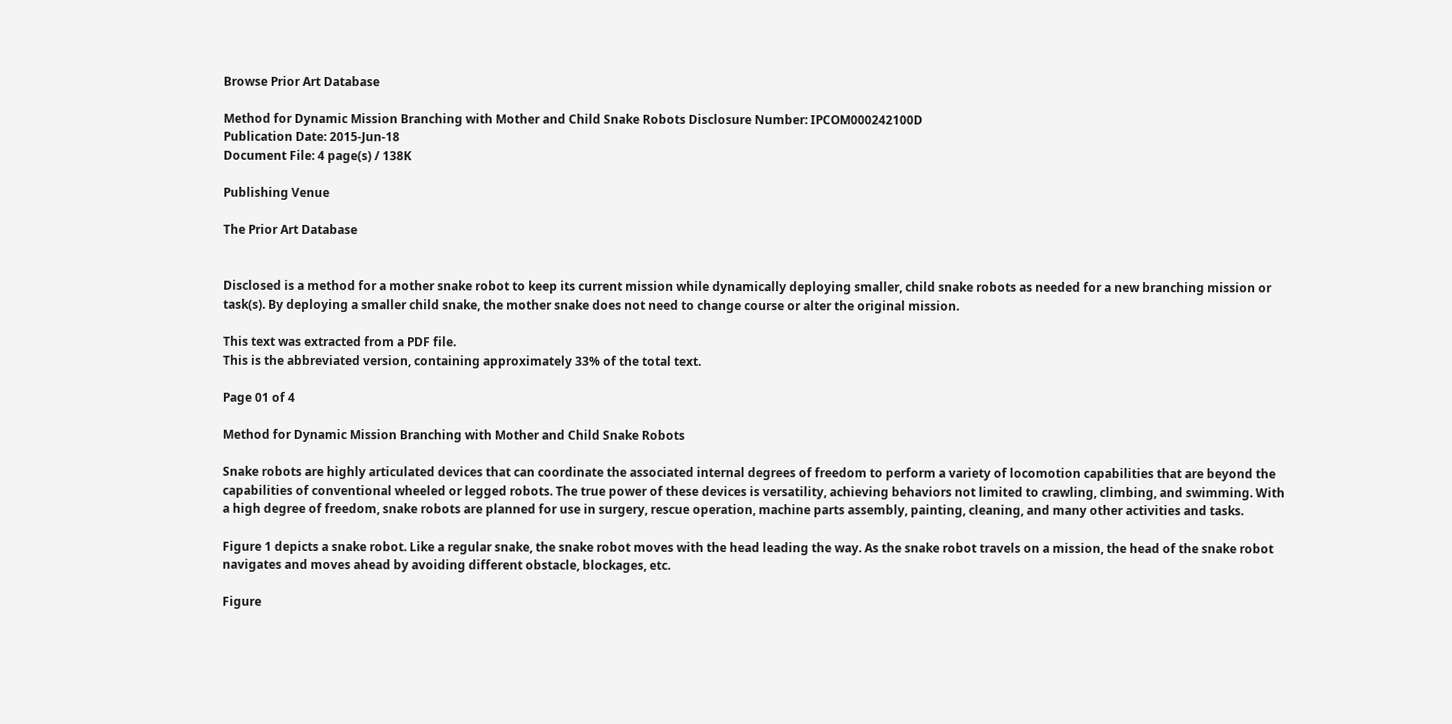Browse Prior Art Database

Method for Dynamic Mission Branching with Mother and Child Snake Robots Disclosure Number: IPCOM000242100D
Publication Date: 2015-Jun-18
Document File: 4 page(s) / 138K

Publishing Venue

The Prior Art Database


Disclosed is a method for a mother snake robot to keep its current mission while dynamically deploying smaller, child snake robots as needed for a new branching mission or task(s). By deploying a smaller child snake, the mother snake does not need to change course or alter the original mission.

This text was extracted from a PDF file.
This is the abbreviated version, containing approximately 33% of the total text.

Page 01 of 4

Method for Dynamic Mission Branching with Mother and Child Snake Robots

Snake robots are highly articulated devices that can coordinate the associated internal degrees of freedom to perform a variety of locomotion capabilities that are beyond the capabilities of conventional wheeled or legged robots. The true power of these devices is versatility, achieving behaviors not limited to crawling, climbing, and swimming. With a high degree of freedom, snake robots are planned for use in surgery, rescue operation, machine parts assembly, painting, cleaning, and many other activities and tasks.

Figure 1 depicts a snake robot. Like a regular snake, the snake robot moves with the head leading the way. As the snake robot travels on a mission, the head of the snake robot navigates and moves ahead by avoiding different obstacle, blockages, etc.

Figure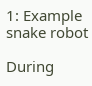1: Example snake robot

During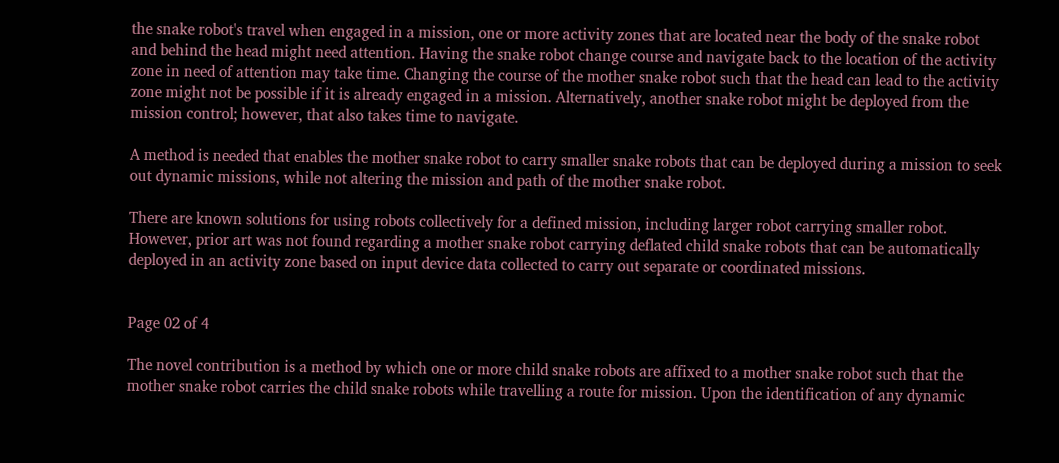the snake robot's travel when engaged in a mission, one or more activity zones that are located near the body of the snake robot and behind the head might need attention. Having the snake robot change course and navigate back to the location of the activity zone in need of attention may take time. Changing the course of the mother snake robot such that the head can lead to the activity zone might not be possible if it is already engaged in a mission. Alternatively, another snake robot might be deployed from the mission control; however, that also takes time to navigate.

A method is needed that enables the mother snake robot to carry smaller snake robots that can be deployed during a mission to seek out dynamic missions, while not altering the mission and path of the mother snake robot.

There are known solutions for using robots collectively for a defined mission, including larger robot carrying smaller robot. However, prior art was not found regarding a mother snake robot carrying deflated child snake robots that can be automatically deployed in an activity zone based on input device data collected to carry out separate or coordinated missions.


Page 02 of 4

The novel contribution is a method by which one or more child snake robots are affixed to a mother snake robot such that the mother snake robot carries the child snake robots while travelling a route for mission. Upon the identification of any dynamic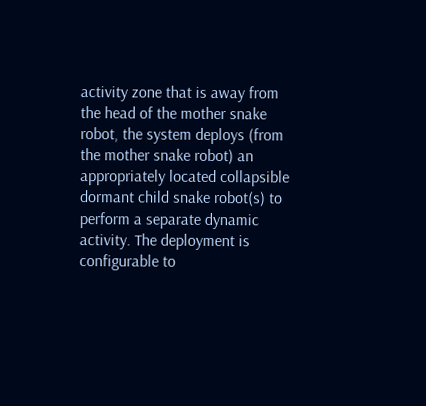activity zone that is away from the head of the mother snake robot, the system deploys (from the mother snake robot) an appropriately located collapsible dormant child snake robot(s) to perform a separate dynamic activity. The deployment is configurable to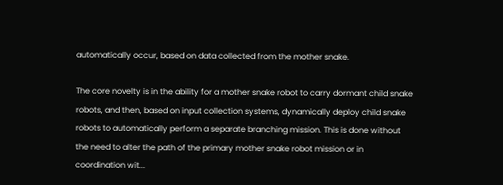automatically occur, based on data collected from the mother snake.

The core novelty is in the ability for a mother snake robot to carry dormant child snake robots, and then, based on input collection systems, dynamically deploy child snake robots to automatically perform a separate branching mission. This is done without the need to alter the path of the primary mother snake robot mission or in coordination wit...